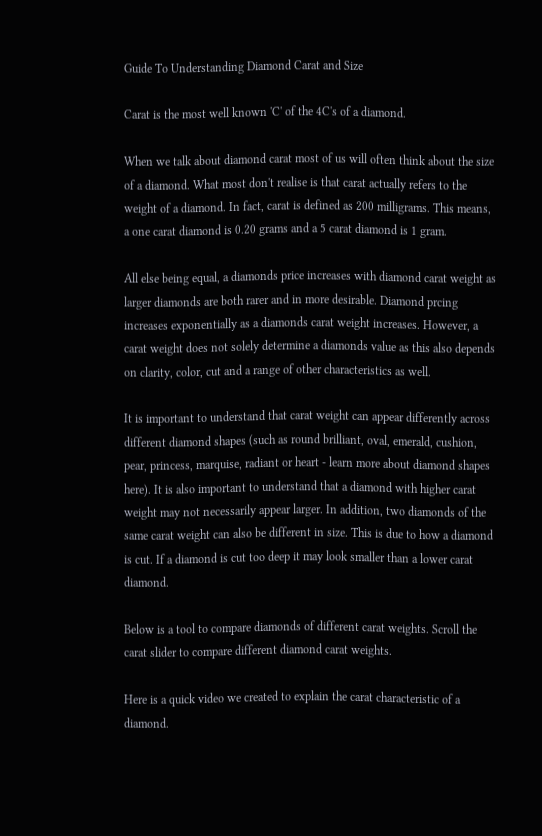Guide To Understanding Diamond Carat and Size

Carat is the most well known 'C' of the 4C's of a diamond.

When we talk about diamond carat most of us will often think about the size of a diamond. What most don't realise is that carat actually refers to the weight of a diamond. In fact, carat is defined as 200 milligrams. This means, a one carat diamond is 0.20 grams and a 5 carat diamond is 1 gram.

All else being equal, a diamonds price increases with diamond carat weight as larger diamonds are both rarer and in more desirable. Diamond prcing increases exponentially as a diamonds carat weight increases. However, a carat weight does not solely determine a diamonds value as this also depends on clarity, color, cut and a range of other characteristics as well.

It is important to understand that carat weight can appear differently across different diamond shapes (such as round brilliant, oval, emerald, cushion, pear, princess, marquise, radiant or heart - learn more about diamond shapes here). It is also important to understand that a diamond with higher carat weight may not necessarily appear larger. In addition, two diamonds of the same carat weight can also be different in size. This is due to how a diamond is cut. If a diamond is cut too deep it may look smaller than a lower carat diamond.

Below is a tool to compare diamonds of different carat weights. Scroll the carat slider to compare different diamond carat weights.

Here is a quick video we created to explain the carat characteristic of a diamond.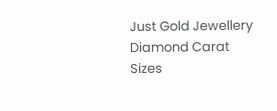Just Gold Jewellery Diamond Carat Sizes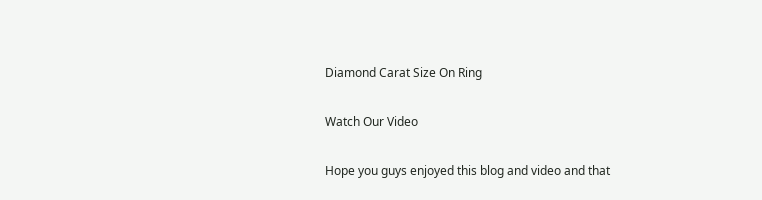Diamond Carat Size On Ring

Watch Our Video

Hope you guys enjoyed this blog and video and that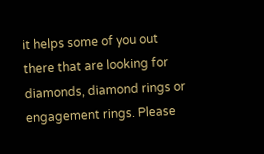it helps some of you out there that are looking for diamonds, diamond rings or engagement rings. Please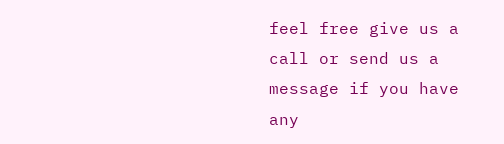feel free give us a call or send us a message if you have any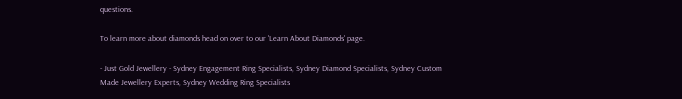questions.

To learn more about diamonds head on over to our 'Learn About Diamonds' page.

- Just Gold Jewellery - Sydney Engagement Ring Specialists, Sydney Diamond Specialists, Sydney Custom Made Jewellery Experts, Sydney Wedding Ring Specialists